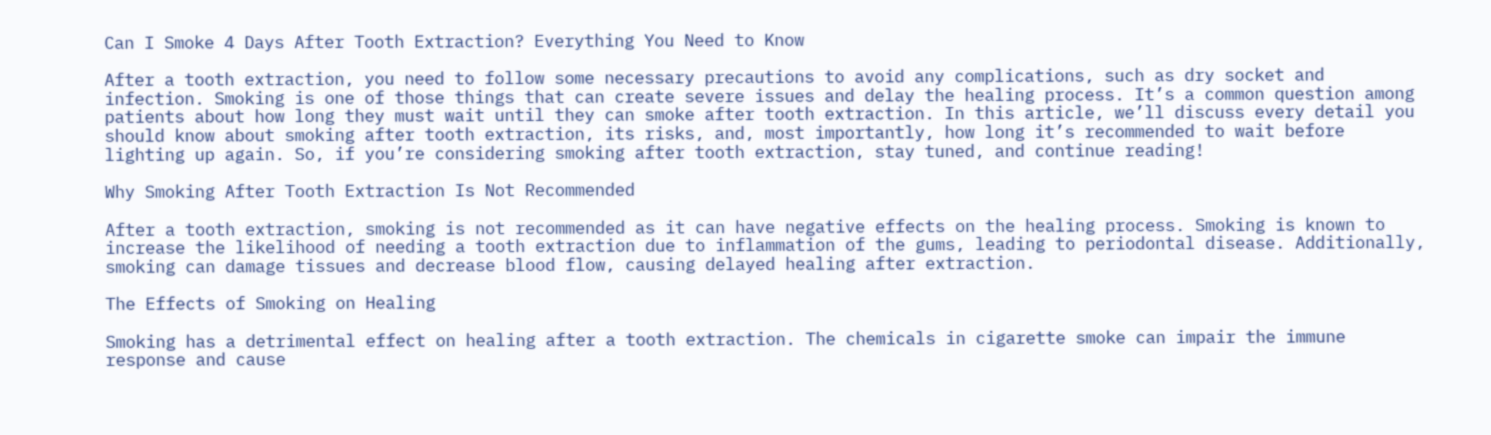Can I Smoke 4 Days After Tooth Extraction? Everything You Need to Know

After a tooth extraction, you need to follow some necessary precautions to avoid any complications, such as dry socket and infection. Smoking is one of those things that can create severe issues and delay the healing process. It’s a common question among patients about how long they must wait until they can smoke after tooth extraction. In this article, we’ll discuss every detail you should know about smoking after tooth extraction, its risks, and, most importantly, how long it’s recommended to wait before lighting up again. So, if you’re considering smoking after tooth extraction, stay tuned, and continue reading!

Why Smoking After Tooth Extraction Is Not Recommended

After a tooth extraction, smoking is not recommended as it can have negative effects on the healing process. Smoking is known to increase the likelihood of needing a tooth extraction due to inflammation of the gums, leading to periodontal disease. Additionally, smoking can damage tissues and decrease blood flow, causing delayed healing after extraction.

The Effects of Smoking on Healing

Smoking has a detrimental effect on healing after a tooth extraction. The chemicals in cigarette smoke can impair the immune response and cause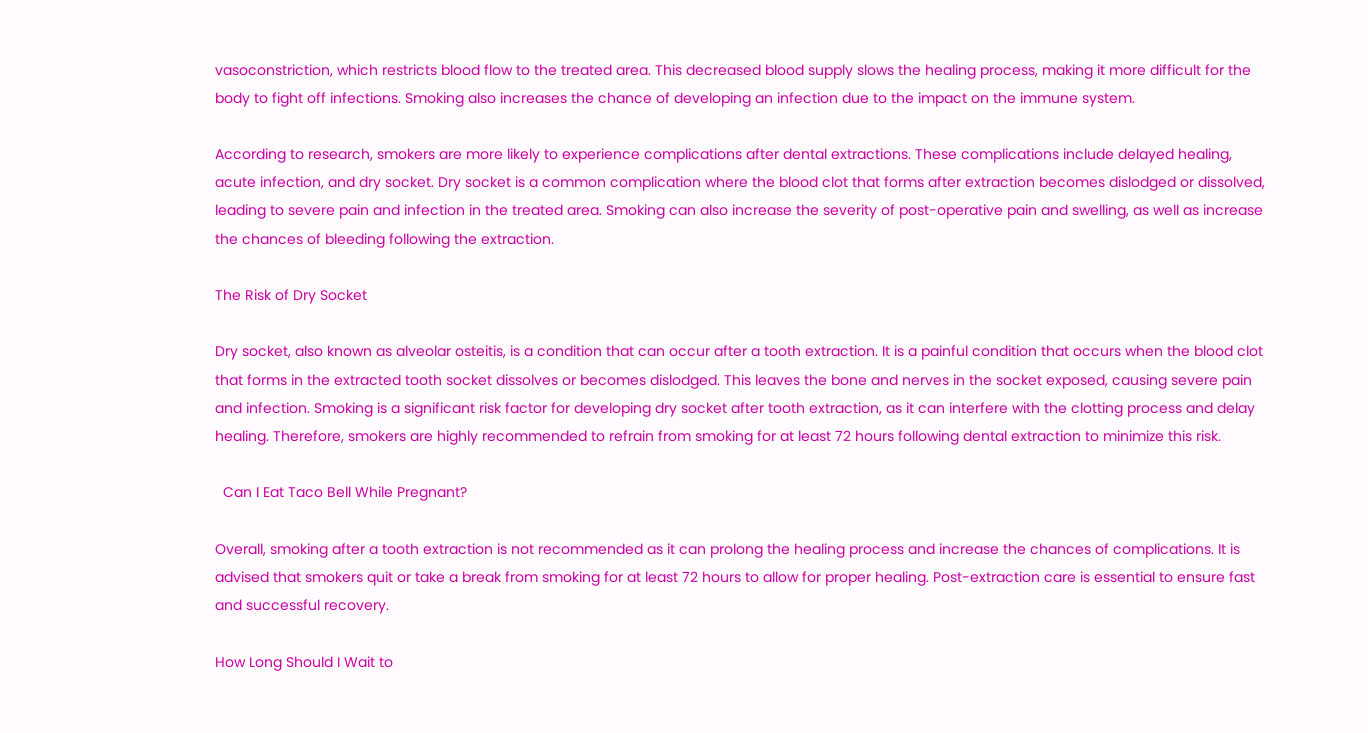vasoconstriction, which restricts blood flow to the treated area. This decreased blood supply slows the healing process, making it more difficult for the body to fight off infections. Smoking also increases the chance of developing an infection due to the impact on the immune system.

According to research, smokers are more likely to experience complications after dental extractions. These complications include delayed healing, acute infection, and dry socket. Dry socket is a common complication where the blood clot that forms after extraction becomes dislodged or dissolved, leading to severe pain and infection in the treated area. Smoking can also increase the severity of post-operative pain and swelling, as well as increase the chances of bleeding following the extraction.

The Risk of Dry Socket

Dry socket, also known as alveolar osteitis, is a condition that can occur after a tooth extraction. It is a painful condition that occurs when the blood clot that forms in the extracted tooth socket dissolves or becomes dislodged. This leaves the bone and nerves in the socket exposed, causing severe pain and infection. Smoking is a significant risk factor for developing dry socket after tooth extraction, as it can interfere with the clotting process and delay healing. Therefore, smokers are highly recommended to refrain from smoking for at least 72 hours following dental extraction to minimize this risk.

  Can I Eat Taco Bell While Pregnant?

Overall, smoking after a tooth extraction is not recommended as it can prolong the healing process and increase the chances of complications. It is advised that smokers quit or take a break from smoking for at least 72 hours to allow for proper healing. Post-extraction care is essential to ensure fast and successful recovery.

How Long Should I Wait to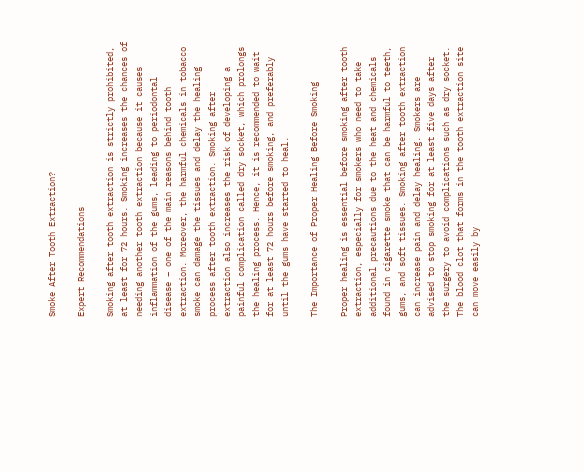Smoke After Tooth Extraction?

Expert Recommendations

Smoking after tooth extraction is strictly prohibited, at least for 72 hours. Smoking increases the chances of needing another tooth extraction because it causes inflammation of the gums, leading to periodontal disease – one of the main reasons behind tooth extraction. Moreover, the harmful chemicals in tobacco smoke can damage the tissues and delay the healing process after tooth extraction. Smoking after extraction also increases the risk of developing a painful complication called dry socket, which prolongs the healing process. Hence, it is recommended to wait for at least 72 hours before smoking, and preferably until the gums have started to heal.

The Importance of Proper Healing Before Smoking

Proper healing is essential before smoking after tooth extraction, especially for smokers who need to take additional precautions due to the heat and chemicals found in cigarette smoke that can be harmful to teeth, gums, and soft tissues. Smoking after tooth extraction can increase pain and delay healing. Smokers are advised to stop smoking for at least five days after the surgery to avoid complications such as dry socket. The blood clot that forms in the tooth extraction site can move easily by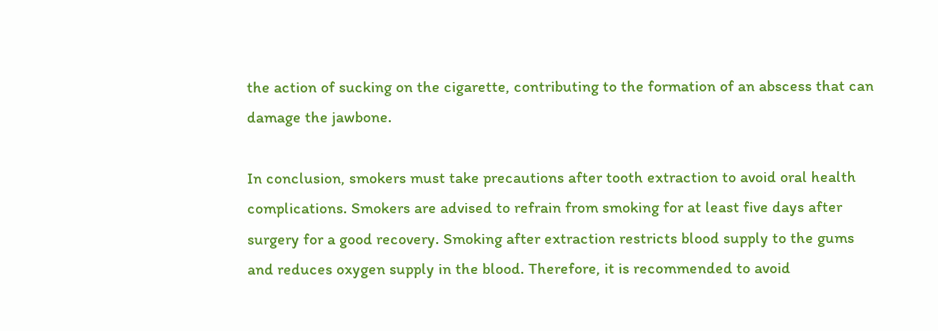the action of sucking on the cigarette, contributing to the formation of an abscess that can damage the jawbone.

In conclusion, smokers must take precautions after tooth extraction to avoid oral health complications. Smokers are advised to refrain from smoking for at least five days after surgery for a good recovery. Smoking after extraction restricts blood supply to the gums and reduces oxygen supply in the blood. Therefore, it is recommended to avoid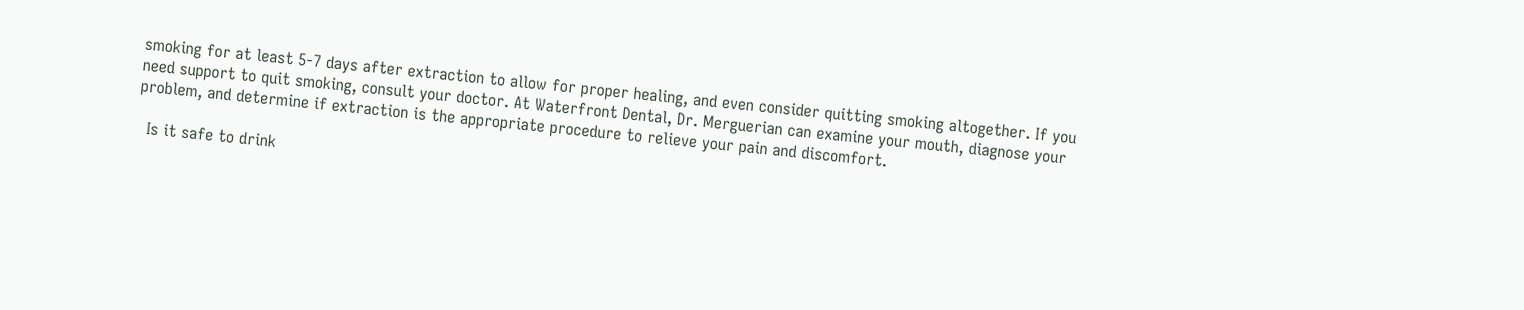smoking for at least 5-7 days after extraction to allow for proper healing, and even consider quitting smoking altogether. If you need support to quit smoking, consult your doctor. At Waterfront Dental, Dr. Merguerian can examine your mouth, diagnose your problem, and determine if extraction is the appropriate procedure to relieve your pain and discomfort.

  Is it safe to drink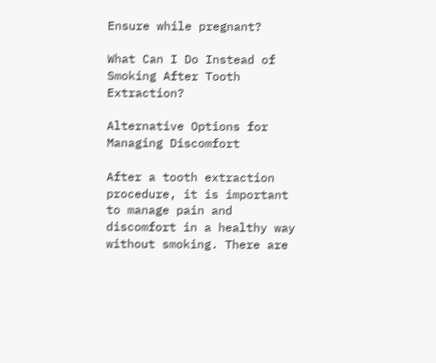Ensure while pregnant?

What Can I Do Instead of Smoking After Tooth Extraction?

Alternative Options for Managing Discomfort

After a tooth extraction procedure, it is important to manage pain and discomfort in a healthy way without smoking. There are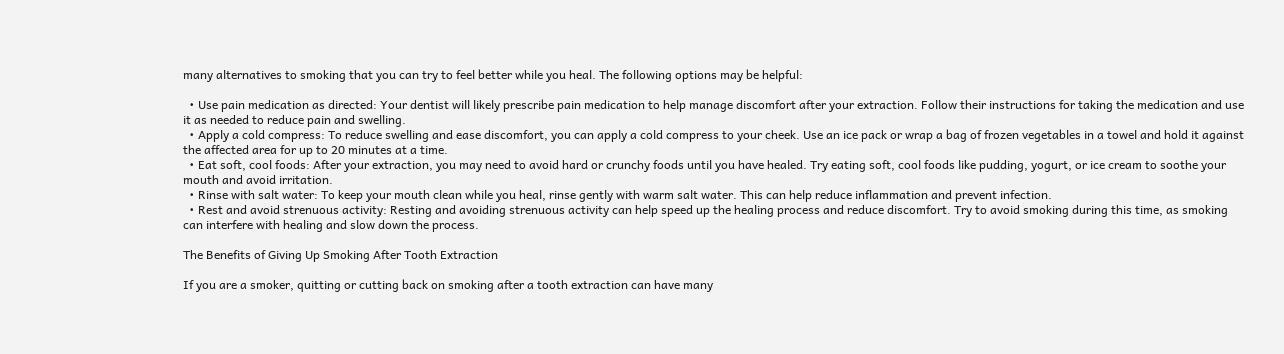many alternatives to smoking that you can try to feel better while you heal. The following options may be helpful:

  • Use pain medication as directed: Your dentist will likely prescribe pain medication to help manage discomfort after your extraction. Follow their instructions for taking the medication and use it as needed to reduce pain and swelling.
  • Apply a cold compress: To reduce swelling and ease discomfort, you can apply a cold compress to your cheek. Use an ice pack or wrap a bag of frozen vegetables in a towel and hold it against the affected area for up to 20 minutes at a time.
  • Eat soft, cool foods: After your extraction, you may need to avoid hard or crunchy foods until you have healed. Try eating soft, cool foods like pudding, yogurt, or ice cream to soothe your mouth and avoid irritation.
  • Rinse with salt water: To keep your mouth clean while you heal, rinse gently with warm salt water. This can help reduce inflammation and prevent infection.
  • Rest and avoid strenuous activity: Resting and avoiding strenuous activity can help speed up the healing process and reduce discomfort. Try to avoid smoking during this time, as smoking can interfere with healing and slow down the process.

The Benefits of Giving Up Smoking After Tooth Extraction

If you are a smoker, quitting or cutting back on smoking after a tooth extraction can have many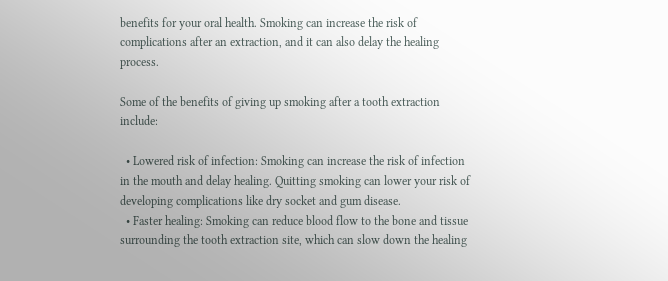benefits for your oral health. Smoking can increase the risk of complications after an extraction, and it can also delay the healing process.

Some of the benefits of giving up smoking after a tooth extraction include:

  • Lowered risk of infection: Smoking can increase the risk of infection in the mouth and delay healing. Quitting smoking can lower your risk of developing complications like dry socket and gum disease.
  • Faster healing: Smoking can reduce blood flow to the bone and tissue surrounding the tooth extraction site, which can slow down the healing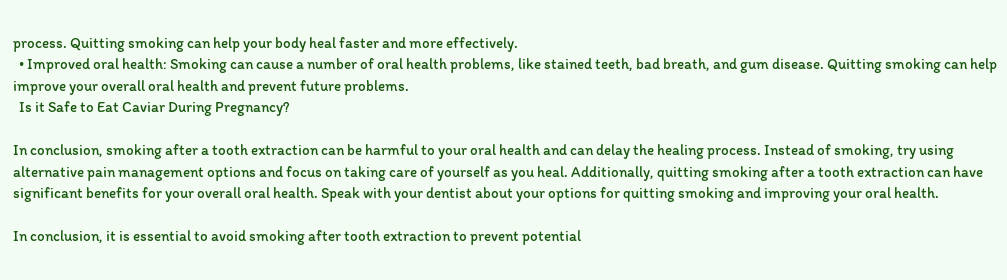process. Quitting smoking can help your body heal faster and more effectively.
  • Improved oral health: Smoking can cause a number of oral health problems, like stained teeth, bad breath, and gum disease. Quitting smoking can help improve your overall oral health and prevent future problems.
  Is it Safe to Eat Caviar During Pregnancy?

In conclusion, smoking after a tooth extraction can be harmful to your oral health and can delay the healing process. Instead of smoking, try using alternative pain management options and focus on taking care of yourself as you heal. Additionally, quitting smoking after a tooth extraction can have significant benefits for your overall oral health. Speak with your dentist about your options for quitting smoking and improving your oral health.

In conclusion, it is essential to avoid smoking after tooth extraction to prevent potential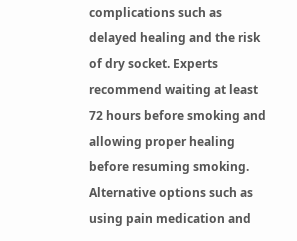complications such as delayed healing and the risk of dry socket. Experts recommend waiting at least 72 hours before smoking and allowing proper healing before resuming smoking. Alternative options such as using pain medication and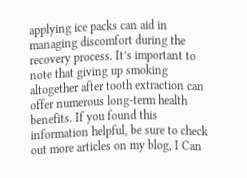applying ice packs can aid in managing discomfort during the recovery process. It’s important to note that giving up smoking altogether after tooth extraction can offer numerous long-term health benefits. If you found this information helpful, be sure to check out more articles on my blog, I Can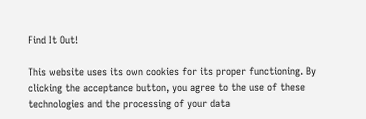Find It Out!

This website uses its own cookies for its proper functioning. By clicking the acceptance button, you agree to the use of these technologies and the processing of your data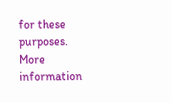for these purposes.    More information